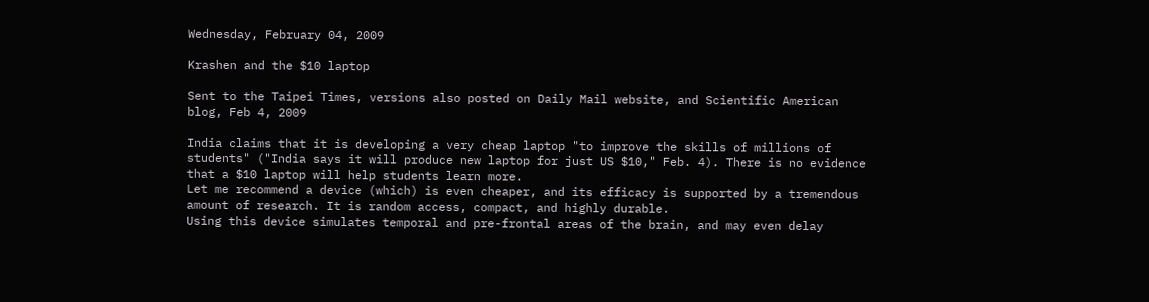Wednesday, February 04, 2009

Krashen and the $10 laptop

Sent to the Taipei Times, versions also posted on Daily Mail website, and Scientific American blog, Feb 4, 2009

India claims that it is developing a very cheap laptop "to improve the skills of millions of students" ("India says it will produce new laptop for just US $10," Feb. 4). There is no evidence that a $10 laptop will help students learn more.
Let me recommend a device (which) is even cheaper, and its efficacy is supported by a tremendous amount of research. It is random access, compact, and highly durable.
Using this device simulates temporal and pre-frontal areas of the brain, and may even delay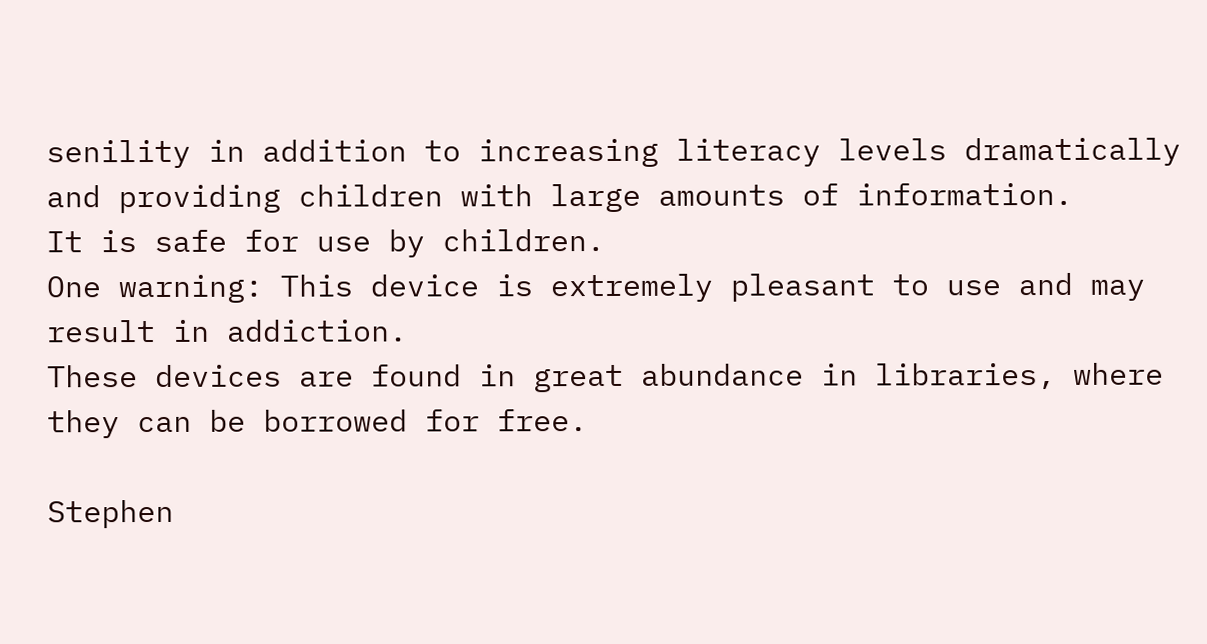senility in addition to increasing literacy levels dramatically and providing children with large amounts of information.
It is safe for use by children.
One warning: This device is extremely pleasant to use and may result in addiction.
These devices are found in great abundance in libraries, where they can be borrowed for free.

Stephen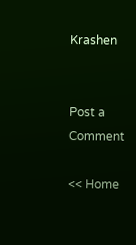Krashen


Post a Comment

<< Home